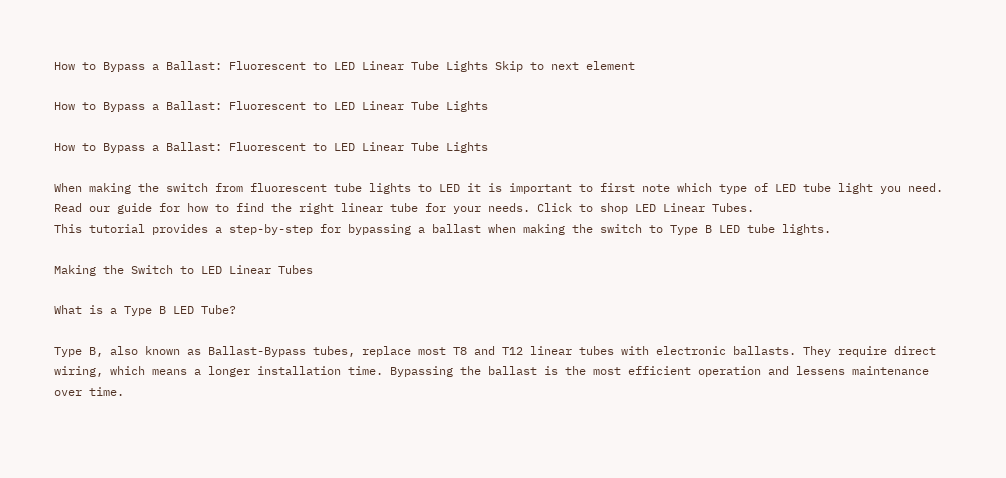How to Bypass a Ballast: Fluorescent to LED Linear Tube Lights Skip to next element

How to Bypass a Ballast: Fluorescent to LED Linear Tube Lights

How to Bypass a Ballast: Fluorescent to LED Linear Tube Lights

When making the switch from fluorescent tube lights to LED it is important to first note which type of LED tube light you need. Read our guide for how to find the right linear tube for your needs. Click to shop LED Linear Tubes.
This tutorial provides a step-by-step for bypassing a ballast when making the switch to Type B LED tube lights.

Making the Switch to LED Linear Tubes

What is a Type B LED Tube?

Type B, also known as Ballast-Bypass tubes, replace most T8 and T12 linear tubes with electronic ballasts. They require direct wiring, which means a longer installation time. Bypassing the ballast is the most efficient operation and lessens maintenance over time.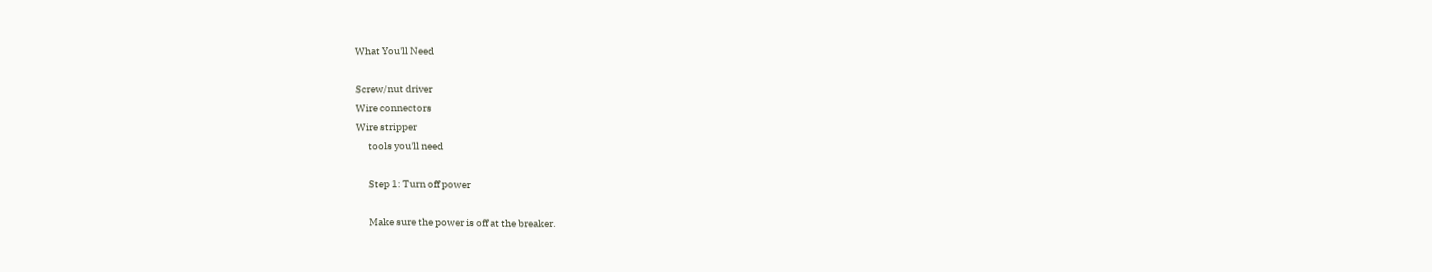What You'll Need

Screw/nut driver
Wire connectors
Wire stripper
      tools you'll need

      Step 1: Turn off power

      Make sure the power is off at the breaker.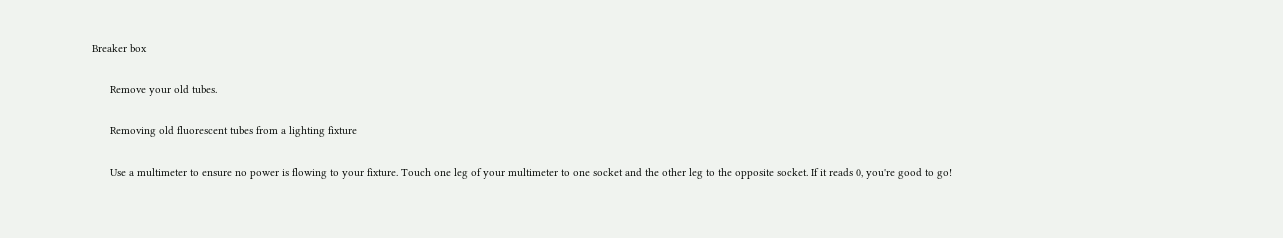Breaker box

      Remove your old tubes.

      Removing old fluorescent tubes from a lighting fixture

      Use a multimeter to ensure no power is flowing to your fixture. Touch one leg of your multimeter to one socket and the other leg to the opposite socket. If it reads 0, you're good to go!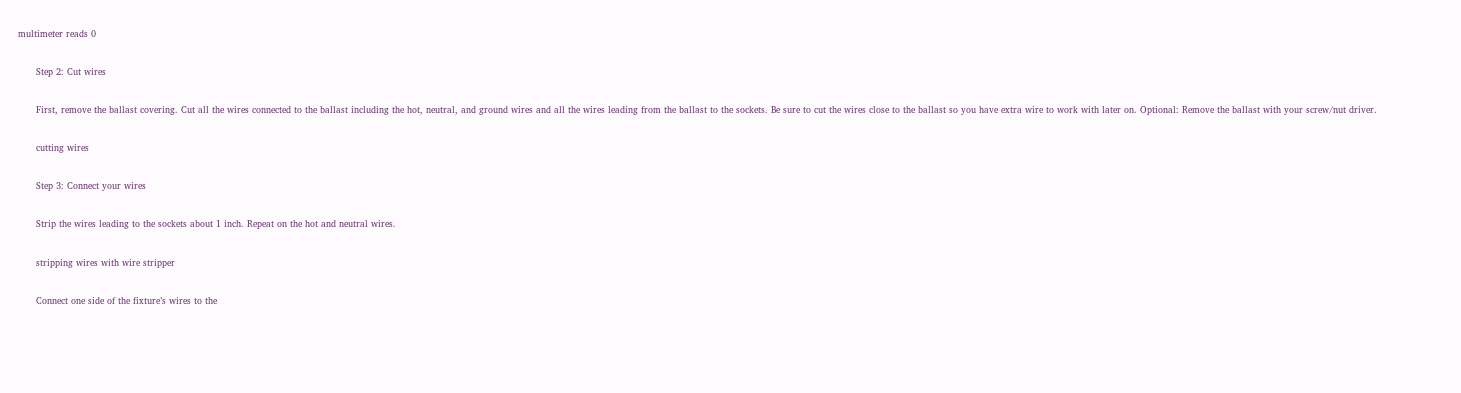multimeter reads 0

      Step 2: Cut wires

      First, remove the ballast covering. Cut all the wires connected to the ballast including the hot, neutral, and ground wires and all the wires leading from the ballast to the sockets. Be sure to cut the wires close to the ballast so you have extra wire to work with later on. Optional: Remove the ballast with your screw/nut driver.

      cutting wires

      Step 3: Connect your wires

      Strip the wires leading to the sockets about 1 inch. Repeat on the hot and neutral wires.

      stripping wires with wire stripper

      Connect one side of the fixture’s wires to the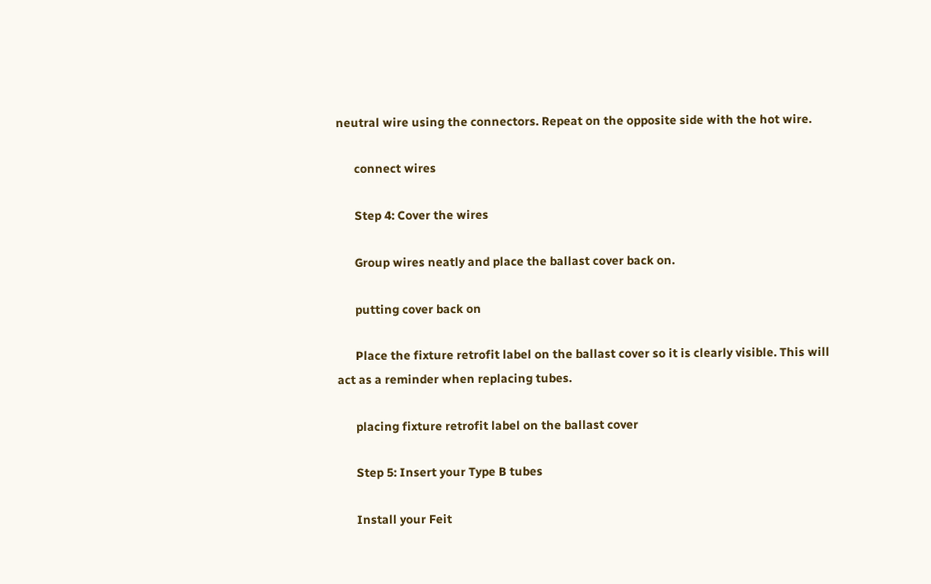neutral wire using the connectors. Repeat on the opposite side with the hot wire.

      connect wires

      Step 4: Cover the wires

      Group wires neatly and place the ballast cover back on.

      putting cover back on

      Place the fixture retrofit label on the ballast cover so it is clearly visible. This will act as a reminder when replacing tubes.

      placing fixture retrofit label on the ballast cover

      Step 5: Insert your Type B tubes

      Install your Feit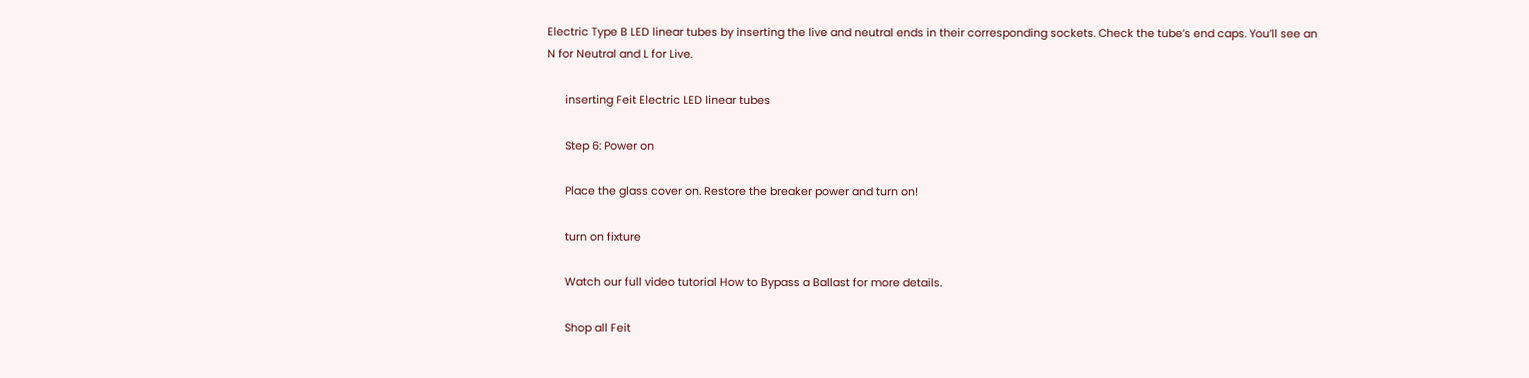Electric Type B LED linear tubes by inserting the live and neutral ends in their corresponding sockets. Check the tube’s end caps. You’ll see an N for Neutral and L for Live.

      inserting Feit Electric LED linear tubes

      Step 6: Power on

      Place the glass cover on. Restore the breaker power and turn on!

      turn on fixture

      Watch our full video tutorial How to Bypass a Ballast for more details.

      Shop all Feit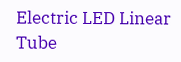Electric LED Linear Tube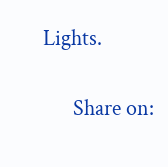Lights.

      Share on: